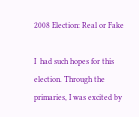2008 Election: Real or Fake

I  had such hopes for this election. Through the primaries, I was excited by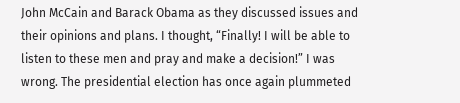John McCain and Barack Obama as they discussed issues and their opinions and plans. I thought, “Finally! I will be able to listen to these men and pray and make a decision!” I was wrong. The presidential election has once again plummeted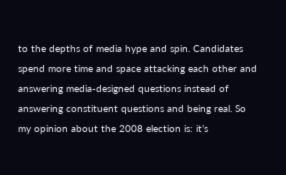to the depths of media hype and spin. Candidates spend more time and space attacking each other and answering media-designed questions instead of answering constituent questions and being real. So my opinion about the 2008 election is: it’s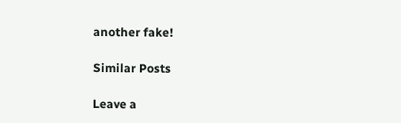another fake!

Similar Posts

Leave a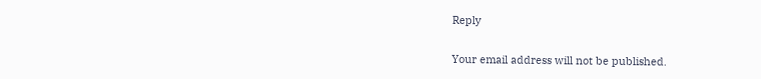Reply

Your email address will not be published.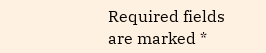Required fields are marked *